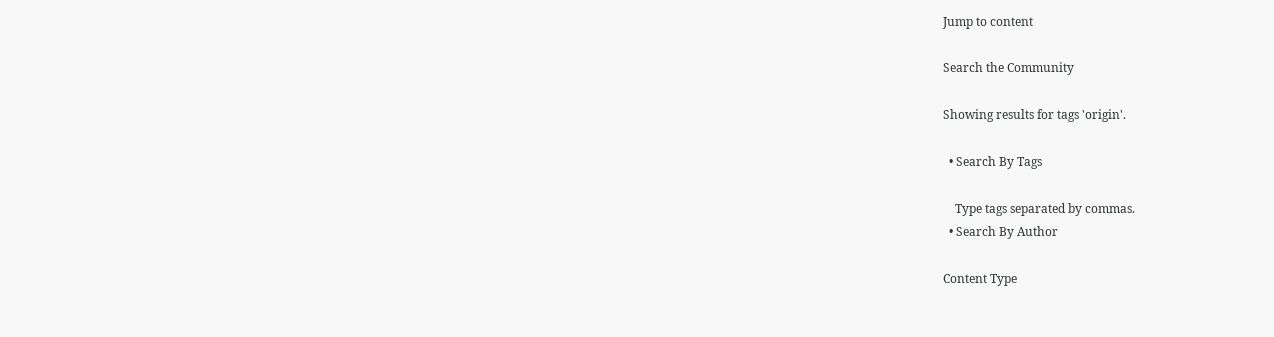Jump to content

Search the Community

Showing results for tags 'origin'.

  • Search By Tags

    Type tags separated by commas.
  • Search By Author

Content Type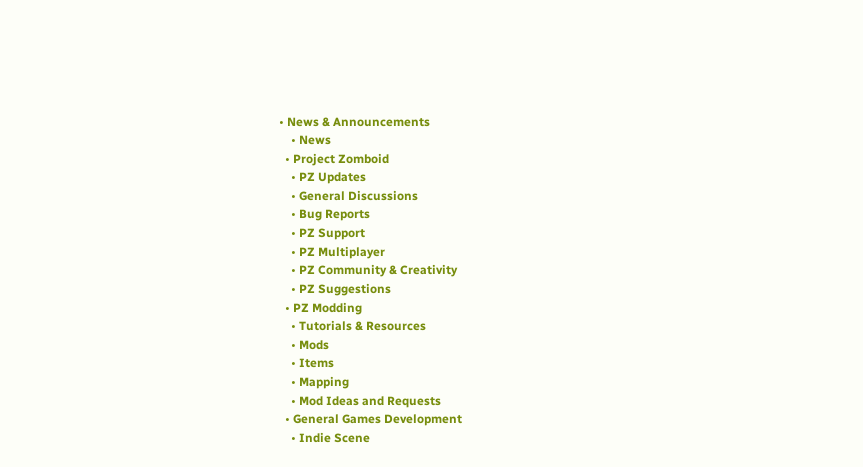• News & Announcements
    • News
  • Project Zomboid
    • PZ Updates
    • General Discussions
    • Bug Reports
    • PZ Support
    • PZ Multiplayer
    • PZ Community & Creativity
    • PZ Suggestions
  • PZ Modding
    • Tutorials & Resources
    • Mods
    • Items
    • Mapping
    • Mod Ideas and Requests
  • General Games Development
    • Indie Scene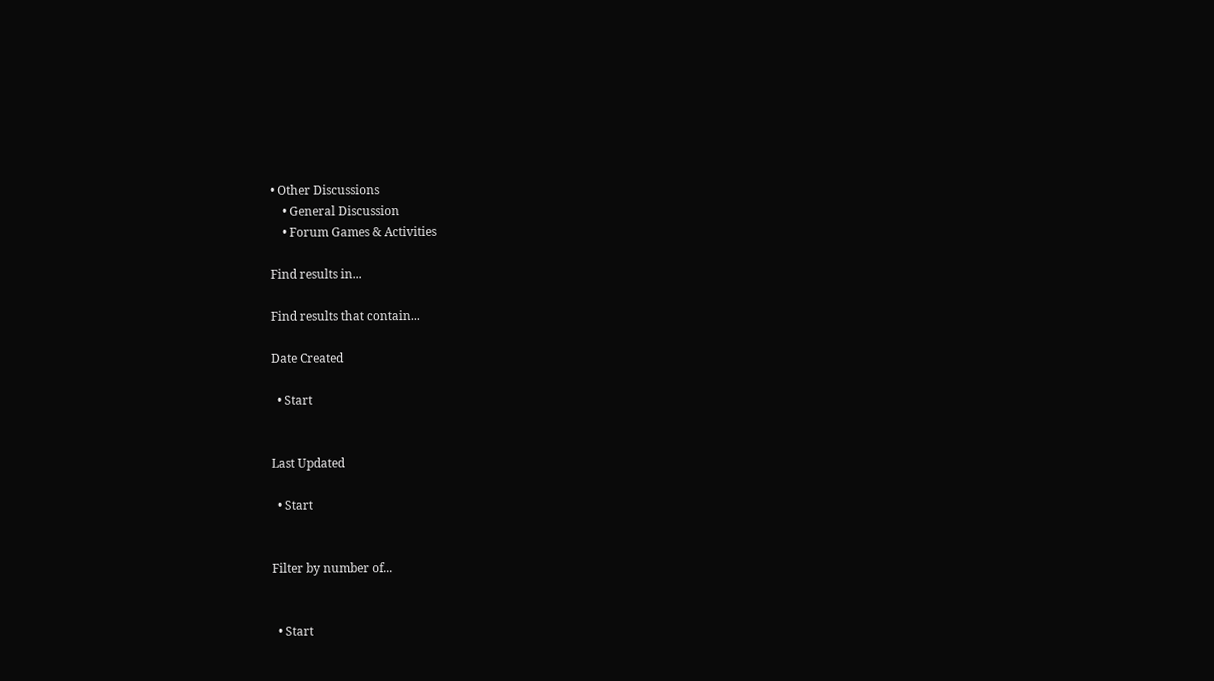• Other Discussions
    • General Discussion
    • Forum Games & Activities

Find results in...

Find results that contain...

Date Created

  • Start


Last Updated

  • Start


Filter by number of...


  • Start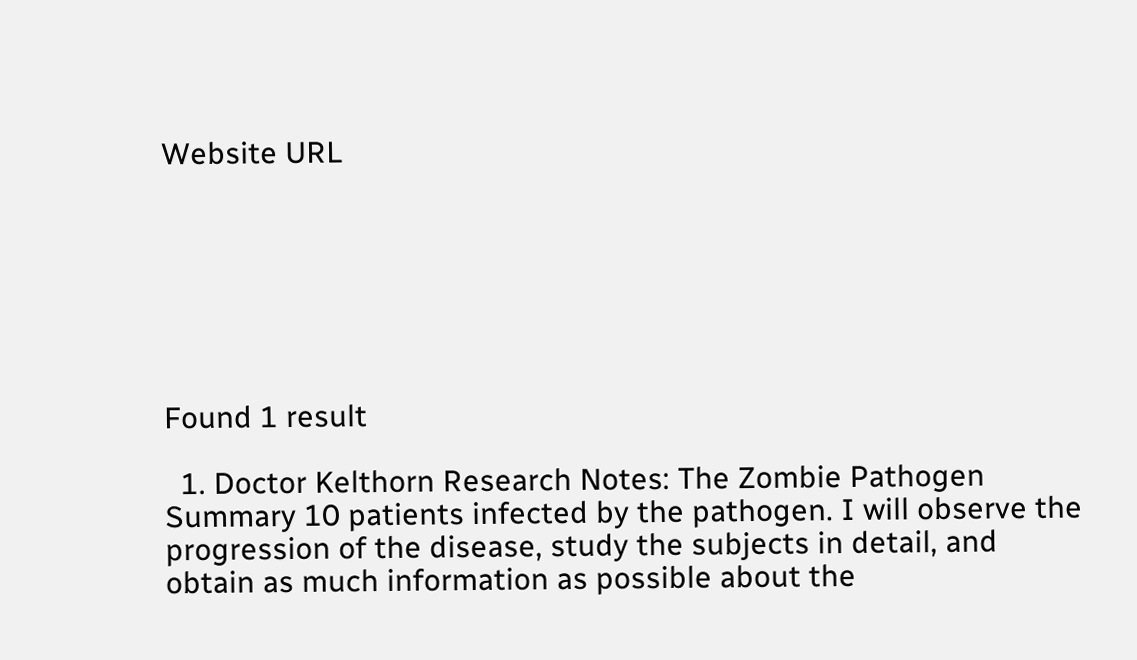Website URL







Found 1 result

  1. Doctor Kelthorn Research Notes: The Zombie Pathogen Summary 10 patients infected by the pathogen. I will observe the progression of the disease, study the subjects in detail, and obtain as much information as possible about the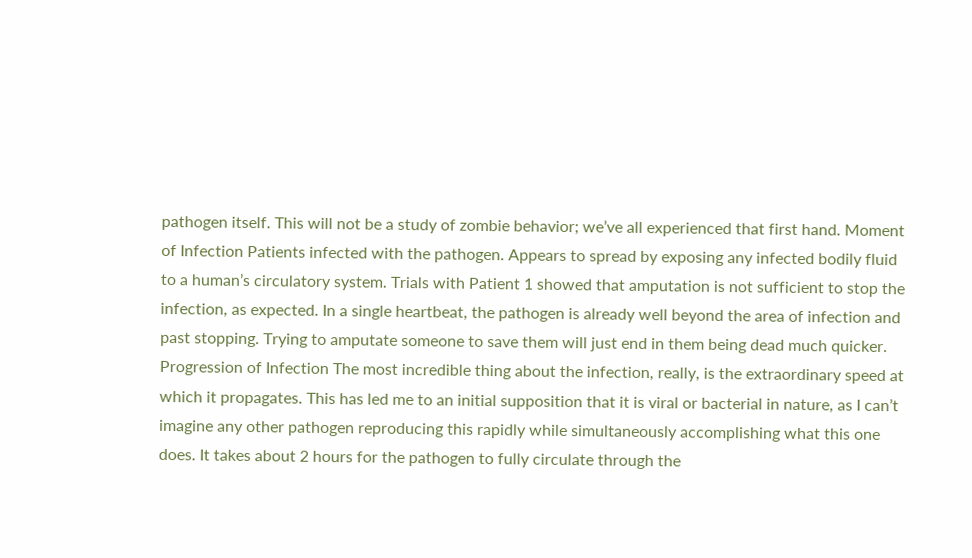pathogen itself. This will not be a study of zombie behavior; we’ve all experienced that first hand. Moment of Infection Patients infected with the pathogen. Appears to spread by exposing any infected bodily fluid to a human’s circulatory system. Trials with Patient 1 showed that amputation is not sufficient to stop the infection, as expected. In a single heartbeat, the pathogen is already well beyond the area of infection and past stopping. Trying to amputate someone to save them will just end in them being dead much quicker. Progression of Infection The most incredible thing about the infection, really, is the extraordinary speed at which it propagates. This has led me to an initial supposition that it is viral or bacterial in nature, as I can’t imagine any other pathogen reproducing this rapidly while simultaneously accomplishing what this one does. It takes about 2 hours for the pathogen to fully circulate through the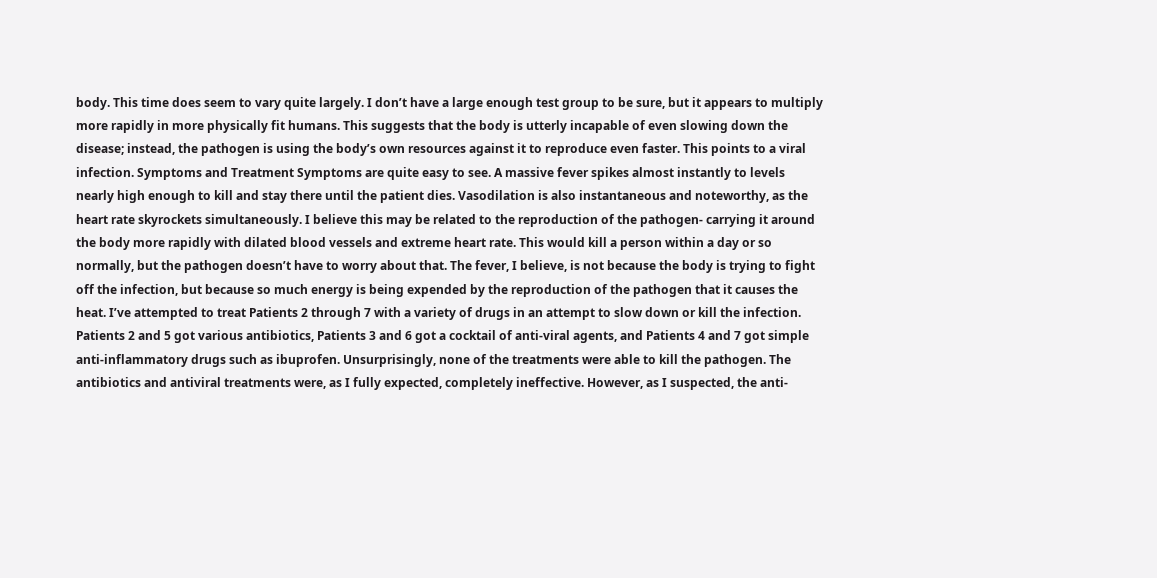body. This time does seem to vary quite largely. I don’t have a large enough test group to be sure, but it appears to multiply more rapidly in more physically fit humans. This suggests that the body is utterly incapable of even slowing down the disease; instead, the pathogen is using the body’s own resources against it to reproduce even faster. This points to a viral infection. Symptoms and Treatment Symptoms are quite easy to see. A massive fever spikes almost instantly to levels nearly high enough to kill and stay there until the patient dies. Vasodilation is also instantaneous and noteworthy, as the heart rate skyrockets simultaneously. I believe this may be related to the reproduction of the pathogen- carrying it around the body more rapidly with dilated blood vessels and extreme heart rate. This would kill a person within a day or so normally, but the pathogen doesn’t have to worry about that. The fever, I believe, is not because the body is trying to fight off the infection, but because so much energy is being expended by the reproduction of the pathogen that it causes the heat. I’ve attempted to treat Patients 2 through 7 with a variety of drugs in an attempt to slow down or kill the infection. Patients 2 and 5 got various antibiotics, Patients 3 and 6 got a cocktail of anti-viral agents, and Patients 4 and 7 got simple anti-inflammatory drugs such as ibuprofen. Unsurprisingly, none of the treatments were able to kill the pathogen. The antibiotics and antiviral treatments were, as I fully expected, completely ineffective. However, as I suspected, the anti-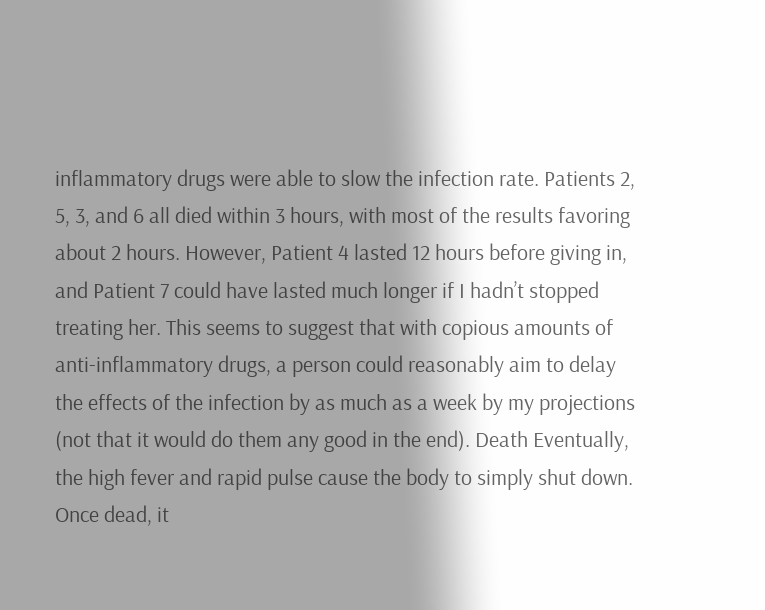inflammatory drugs were able to slow the infection rate. Patients 2, 5, 3, and 6 all died within 3 hours, with most of the results favoring about 2 hours. However, Patient 4 lasted 12 hours before giving in, and Patient 7 could have lasted much longer if I hadn’t stopped treating her. This seems to suggest that with copious amounts of anti-inflammatory drugs, a person could reasonably aim to delay the effects of the infection by as much as a week by my projections (not that it would do them any good in the end). Death Eventually, the high fever and rapid pulse cause the body to simply shut down. Once dead, it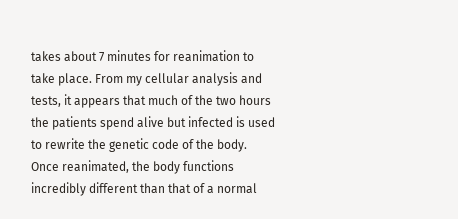takes about 7 minutes for reanimation to take place. From my cellular analysis and tests, it appears that much of the two hours the patients spend alive but infected is used to rewrite the genetic code of the body. Once reanimated, the body functions incredibly different than that of a normal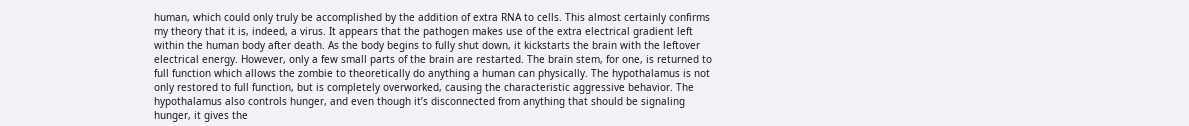human, which could only truly be accomplished by the addition of extra RNA to cells. This almost certainly confirms my theory that it is, indeed, a virus. It appears that the pathogen makes use of the extra electrical gradient left within the human body after death. As the body begins to fully shut down, it kickstarts the brain with the leftover electrical energy. However, only a few small parts of the brain are restarted. The brain stem, for one, is returned to full function which allows the zombie to theoretically do anything a human can physically. The hypothalamus is not only restored to full function, but is completely overworked, causing the characteristic aggressive behavior. The hypothalamus also controls hunger, and even though it’s disconnected from anything that should be signaling hunger, it gives the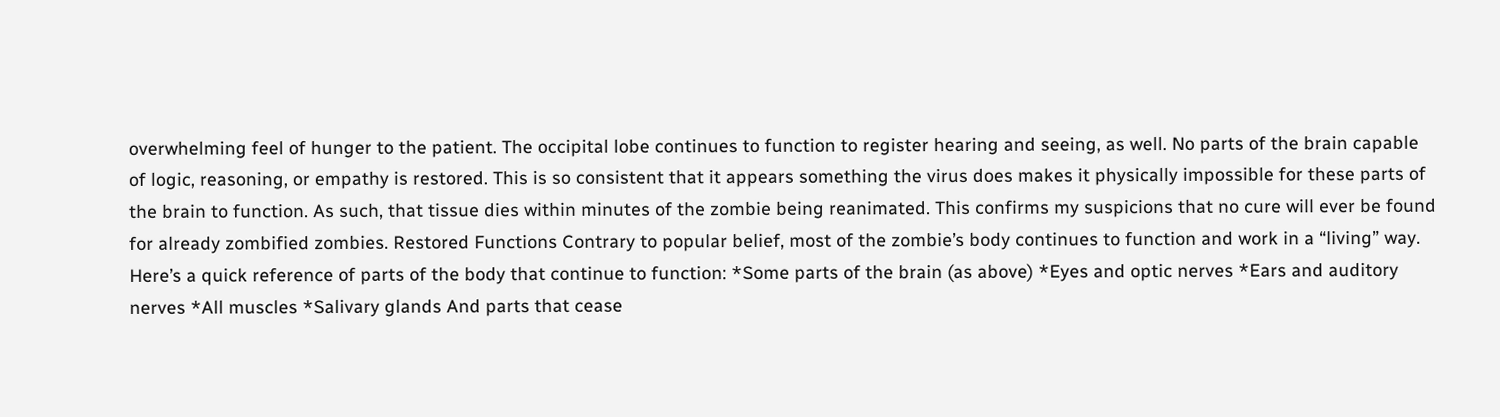overwhelming feel of hunger to the patient. The occipital lobe continues to function to register hearing and seeing, as well. No parts of the brain capable of logic, reasoning, or empathy is restored. This is so consistent that it appears something the virus does makes it physically impossible for these parts of the brain to function. As such, that tissue dies within minutes of the zombie being reanimated. This confirms my suspicions that no cure will ever be found for already zombified zombies. Restored Functions Contrary to popular belief, most of the zombie’s body continues to function and work in a “living” way. Here’s a quick reference of parts of the body that continue to function: *Some parts of the brain (as above) *Eyes and optic nerves *Ears and auditory nerves *All muscles *Salivary glands And parts that cease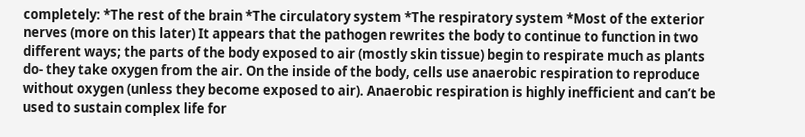completely: *The rest of the brain *The circulatory system *The respiratory system *Most of the exterior nerves (more on this later) It appears that the pathogen rewrites the body to continue to function in two different ways; the parts of the body exposed to air (mostly skin tissue) begin to respirate much as plants do- they take oxygen from the air. On the inside of the body, cells use anaerobic respiration to reproduce without oxygen (unless they become exposed to air). Anaerobic respiration is highly inefficient and can’t be used to sustain complex life for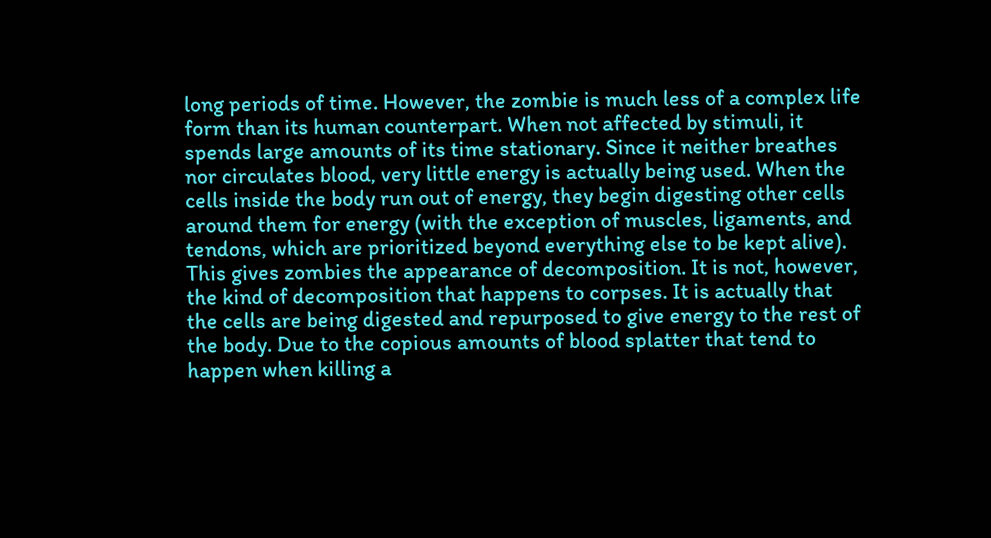long periods of time. However, the zombie is much less of a complex life form than its human counterpart. When not affected by stimuli, it spends large amounts of its time stationary. Since it neither breathes nor circulates blood, very little energy is actually being used. When the cells inside the body run out of energy, they begin digesting other cells around them for energy (with the exception of muscles, ligaments, and tendons, which are prioritized beyond everything else to be kept alive). This gives zombies the appearance of decomposition. It is not, however, the kind of decomposition that happens to corpses. It is actually that the cells are being digested and repurposed to give energy to the rest of the body. Due to the copious amounts of blood splatter that tend to happen when killing a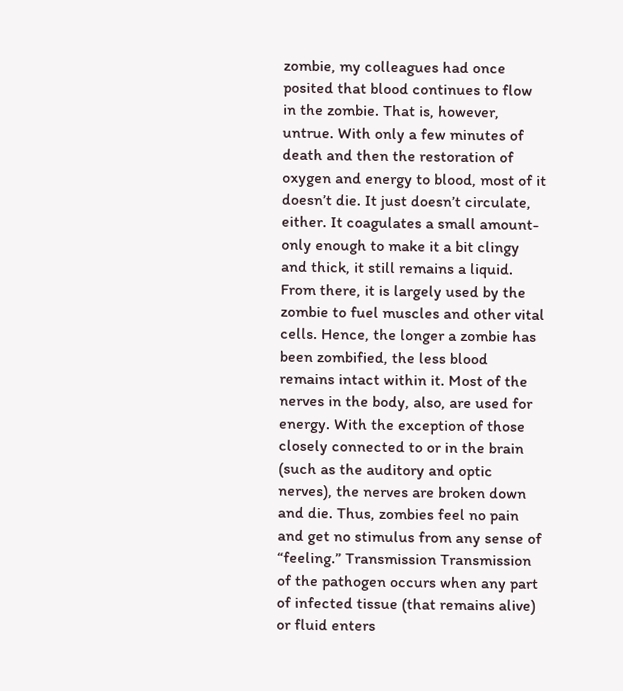zombie, my colleagues had once posited that blood continues to flow in the zombie. That is, however, untrue. With only a few minutes of death and then the restoration of oxygen and energy to blood, most of it doesn’t die. It just doesn’t circulate, either. It coagulates a small amount- only enough to make it a bit clingy and thick, it still remains a liquid. From there, it is largely used by the zombie to fuel muscles and other vital cells. Hence, the longer a zombie has been zombified, the less blood remains intact within it. Most of the nerves in the body, also, are used for energy. With the exception of those closely connected to or in the brain (such as the auditory and optic nerves), the nerves are broken down and die. Thus, zombies feel no pain and get no stimulus from any sense of “feeling.” Transmission Transmission of the pathogen occurs when any part of infected tissue (that remains alive) or fluid enters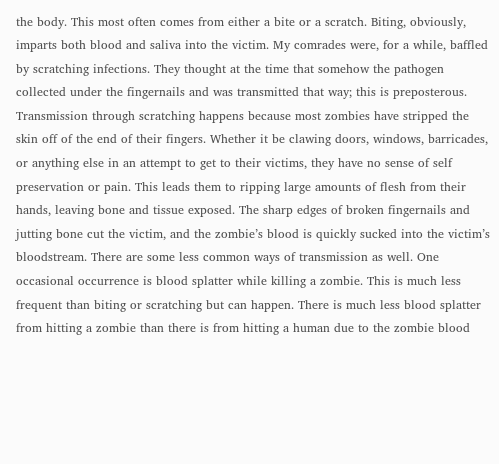the body. This most often comes from either a bite or a scratch. Biting, obviously, imparts both blood and saliva into the victim. My comrades were, for a while, baffled by scratching infections. They thought at the time that somehow the pathogen collected under the fingernails and was transmitted that way; this is preposterous. Transmission through scratching happens because most zombies have stripped the skin off of the end of their fingers. Whether it be clawing doors, windows, barricades, or anything else in an attempt to get to their victims, they have no sense of self preservation or pain. This leads them to ripping large amounts of flesh from their hands, leaving bone and tissue exposed. The sharp edges of broken fingernails and jutting bone cut the victim, and the zombie’s blood is quickly sucked into the victim’s bloodstream. There are some less common ways of transmission as well. One occasional occurrence is blood splatter while killing a zombie. This is much less frequent than biting or scratching but can happen. There is much less blood splatter from hitting a zombie than there is from hitting a human due to the zombie blood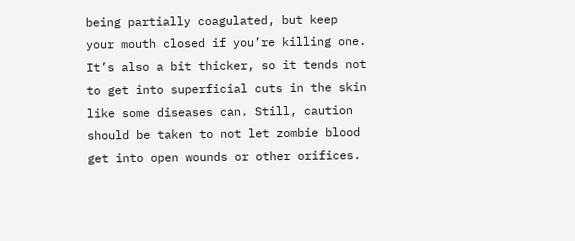being partially coagulated, but keep your mouth closed if you’re killing one. It’s also a bit thicker, so it tends not to get into superficial cuts in the skin like some diseases can. Still, caution should be taken to not let zombie blood get into open wounds or other orifices.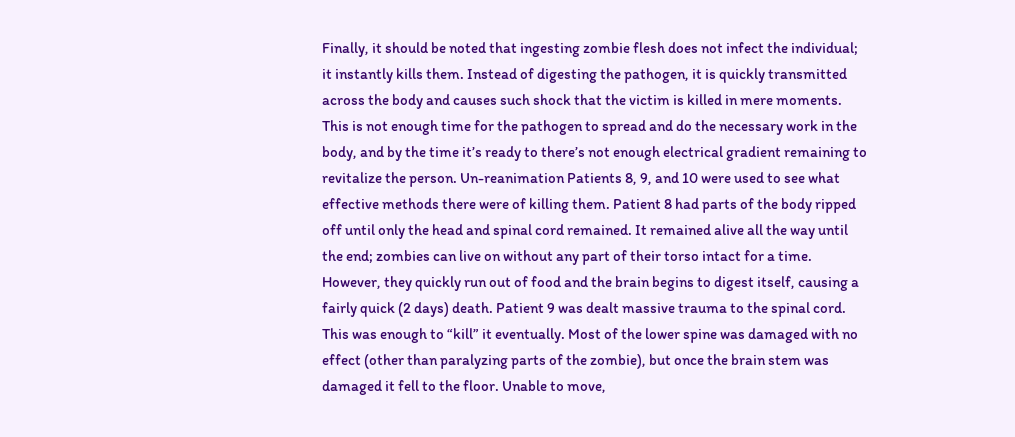Finally, it should be noted that ingesting zombie flesh does not infect the individual; it instantly kills them. Instead of digesting the pathogen, it is quickly transmitted across the body and causes such shock that the victim is killed in mere moments. This is not enough time for the pathogen to spread and do the necessary work in the body, and by the time it’s ready to there’s not enough electrical gradient remaining to revitalize the person. Un-reanimation Patients 8, 9, and 10 were used to see what effective methods there were of killing them. Patient 8 had parts of the body ripped off until only the head and spinal cord remained. It remained alive all the way until the end; zombies can live on without any part of their torso intact for a time. However, they quickly run out of food and the brain begins to digest itself, causing a fairly quick (2 days) death. Patient 9 was dealt massive trauma to the spinal cord. This was enough to “kill” it eventually. Most of the lower spine was damaged with no effect (other than paralyzing parts of the zombie), but once the brain stem was damaged it fell to the floor. Unable to move,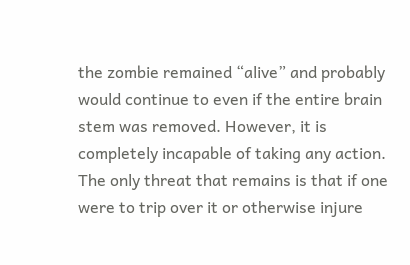the zombie remained “alive” and probably would continue to even if the entire brain stem was removed. However, it is completely incapable of taking any action. The only threat that remains is that if one were to trip over it or otherwise injure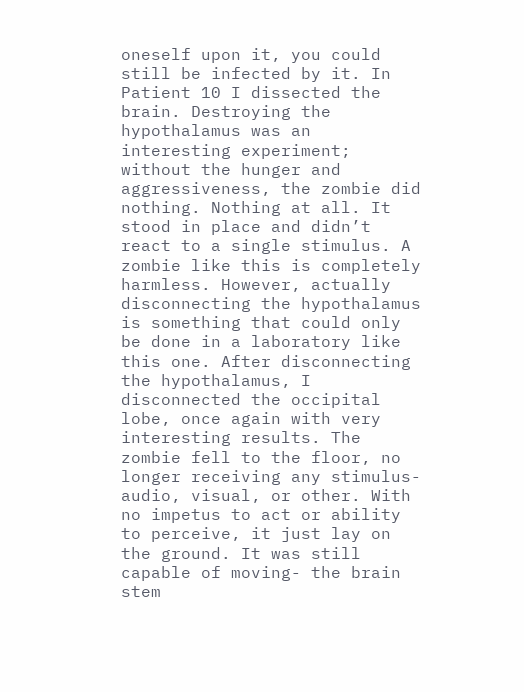oneself upon it, you could still be infected by it. In Patient 10 I dissected the brain. Destroying the hypothalamus was an interesting experiment; without the hunger and aggressiveness, the zombie did nothing. Nothing at all. It stood in place and didn’t react to a single stimulus. A zombie like this is completely harmless. However, actually disconnecting the hypothalamus is something that could only be done in a laboratory like this one. After disconnecting the hypothalamus, I disconnected the occipital lobe, once again with very interesting results. The zombie fell to the floor, no longer receiving any stimulus- audio, visual, or other. With no impetus to act or ability to perceive, it just lay on the ground. It was still capable of moving- the brain stem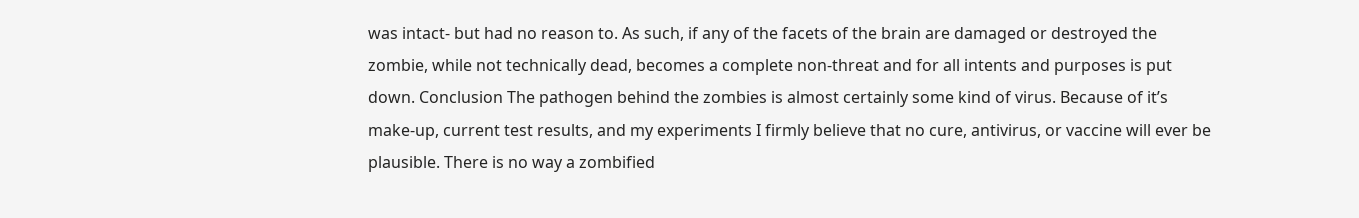was intact- but had no reason to. As such, if any of the facets of the brain are damaged or destroyed the zombie, while not technically dead, becomes a complete non-threat and for all intents and purposes is put down. Conclusion The pathogen behind the zombies is almost certainly some kind of virus. Because of it’s make-up, current test results, and my experiments I firmly believe that no cure, antivirus, or vaccine will ever be plausible. There is no way a zombified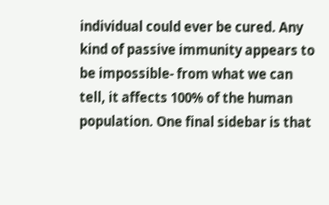individual could ever be cured. Any kind of passive immunity appears to be impossible- from what we can tell, it affects 100% of the human population. One final sidebar is that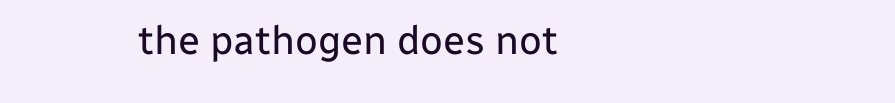the pathogen does not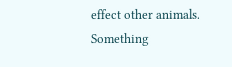effect other animals. Something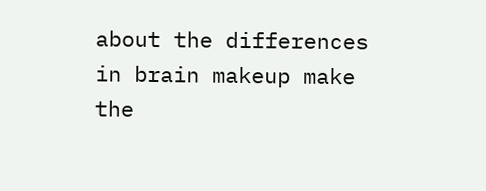about the differences in brain makeup make the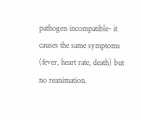pathogen incompatible- it causes the same symptoms (fever, heart rate, death) but no reanimation.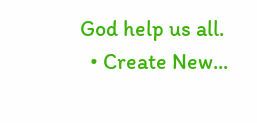God help us all.
  • Create New...